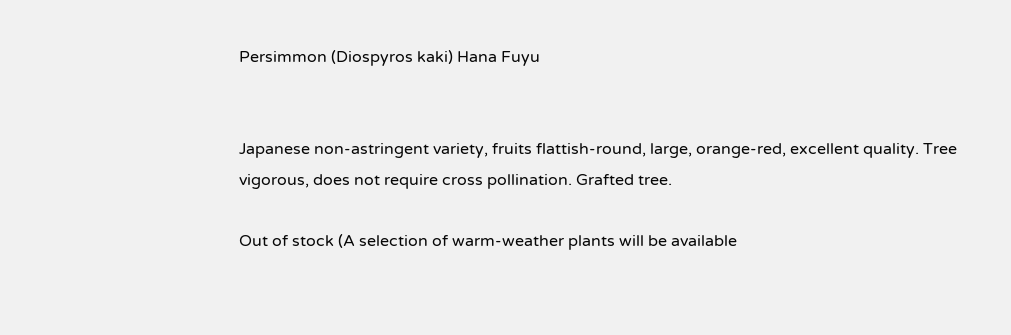Persimmon (Diospyros kaki) Hana Fuyu


Japanese non-astringent variety, fruits flattish-round, large, orange-red, excellent quality. Tree vigorous, does not require cross pollination. Grafted tree.

Out of stock (A selection of warm-weather plants will be available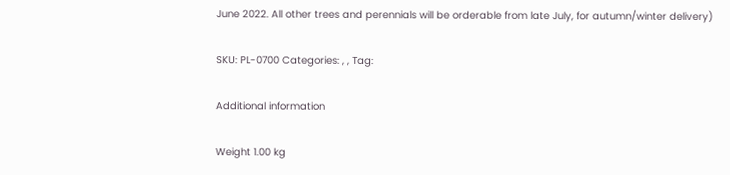June 2022. All other trees and perennials will be orderable from late July, for autumn/winter delivery)

SKU: PL-0700 Categories: , , Tag:

Additional information

Weight 1.00 kg